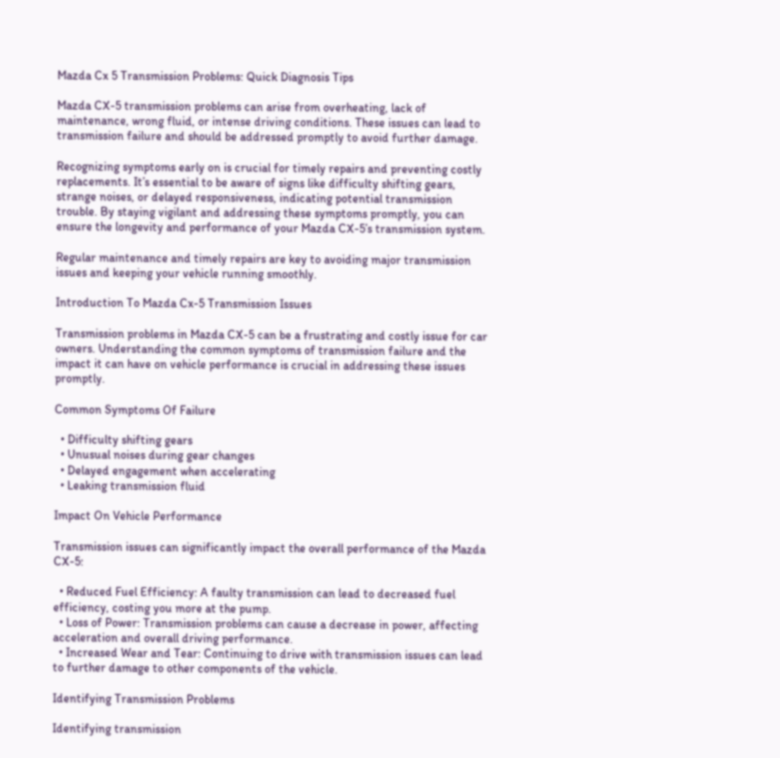Mazda Cx 5 Transmission Problems: Quick Diagnosis Tips

Mazda CX-5 transmission problems can arise from overheating, lack of maintenance, wrong fluid, or intense driving conditions. These issues can lead to transmission failure and should be addressed promptly to avoid further damage.

Recognizing symptoms early on is crucial for timely repairs and preventing costly replacements. It’s essential to be aware of signs like difficulty shifting gears, strange noises, or delayed responsiveness, indicating potential transmission trouble. By staying vigilant and addressing these symptoms promptly, you can ensure the longevity and performance of your Mazda CX-5’s transmission system.

Regular maintenance and timely repairs are key to avoiding major transmission issues and keeping your vehicle running smoothly.

Introduction To Mazda Cx-5 Transmission Issues

Transmission problems in Mazda CX-5 can be a frustrating and costly issue for car owners. Understanding the common symptoms of transmission failure and the impact it can have on vehicle performance is crucial in addressing these issues promptly.

Common Symptoms Of Failure

  • Difficulty shifting gears
  • Unusual noises during gear changes
  • Delayed engagement when accelerating
  • Leaking transmission fluid

Impact On Vehicle Performance

Transmission issues can significantly impact the overall performance of the Mazda CX-5:

  • Reduced Fuel Efficiency: A faulty transmission can lead to decreased fuel efficiency, costing you more at the pump.
  • Loss of Power: Transmission problems can cause a decrease in power, affecting acceleration and overall driving performance.
  • Increased Wear and Tear: Continuing to drive with transmission issues can lead to further damage to other components of the vehicle.

Identifying Transmission Problems

Identifying transmission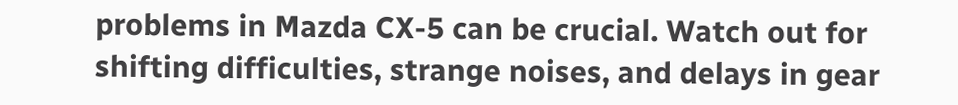problems in Mazda CX-5 can be crucial. Watch out for shifting difficulties, strange noises, and delays in gear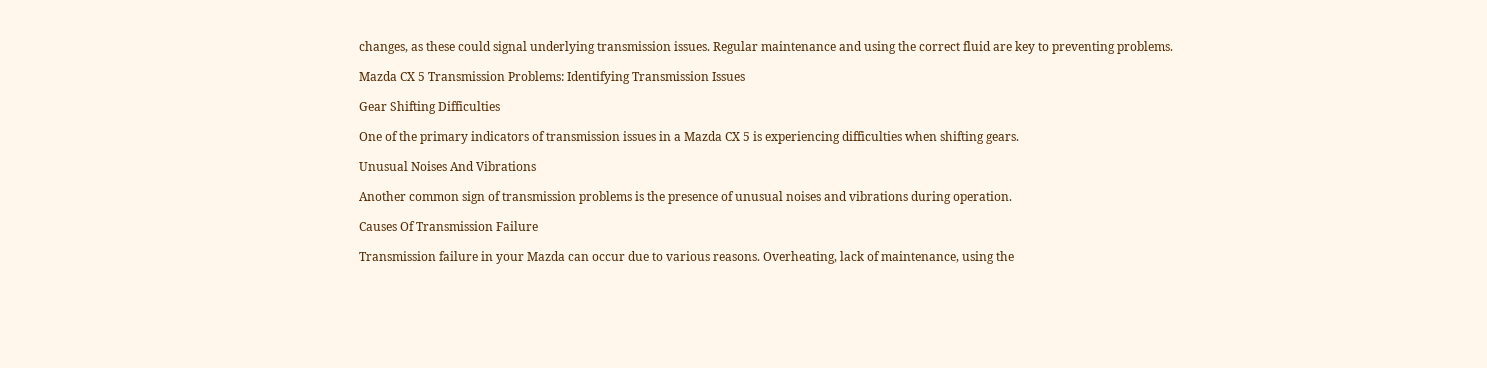changes, as these could signal underlying transmission issues. Regular maintenance and using the correct fluid are key to preventing problems.

Mazda CX 5 Transmission Problems: Identifying Transmission Issues

Gear Shifting Difficulties

One of the primary indicators of transmission issues in a Mazda CX 5 is experiencing difficulties when shifting gears.

Unusual Noises And Vibrations

Another common sign of transmission problems is the presence of unusual noises and vibrations during operation.

Causes Of Transmission Failure

Transmission failure in your Mazda can occur due to various reasons. Overheating, lack of maintenance, using the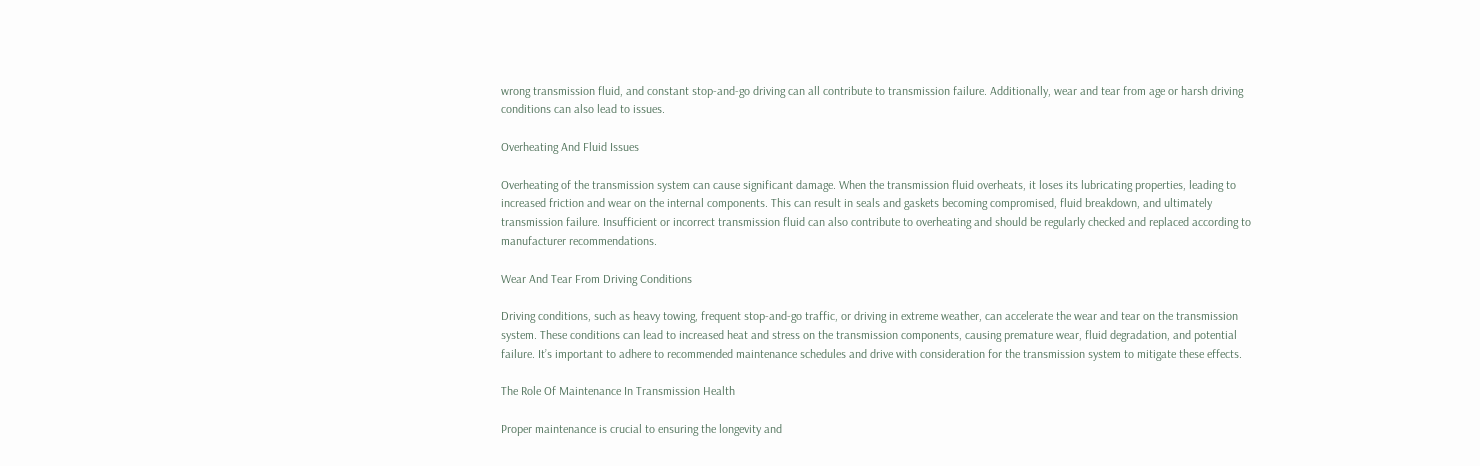wrong transmission fluid, and constant stop-and-go driving can all contribute to transmission failure. Additionally, wear and tear from age or harsh driving conditions can also lead to issues.

Overheating And Fluid Issues

Overheating of the transmission system can cause significant damage. When the transmission fluid overheats, it loses its lubricating properties, leading to increased friction and wear on the internal components. This can result in seals and gaskets becoming compromised, fluid breakdown, and ultimately transmission failure. Insufficient or incorrect transmission fluid can also contribute to overheating and should be regularly checked and replaced according to manufacturer recommendations.

Wear And Tear From Driving Conditions

Driving conditions, such as heavy towing, frequent stop-and-go traffic, or driving in extreme weather, can accelerate the wear and tear on the transmission system. These conditions can lead to increased heat and stress on the transmission components, causing premature wear, fluid degradation, and potential failure. It’s important to adhere to recommended maintenance schedules and drive with consideration for the transmission system to mitigate these effects.

The Role Of Maintenance In Transmission Health

Proper maintenance is crucial to ensuring the longevity and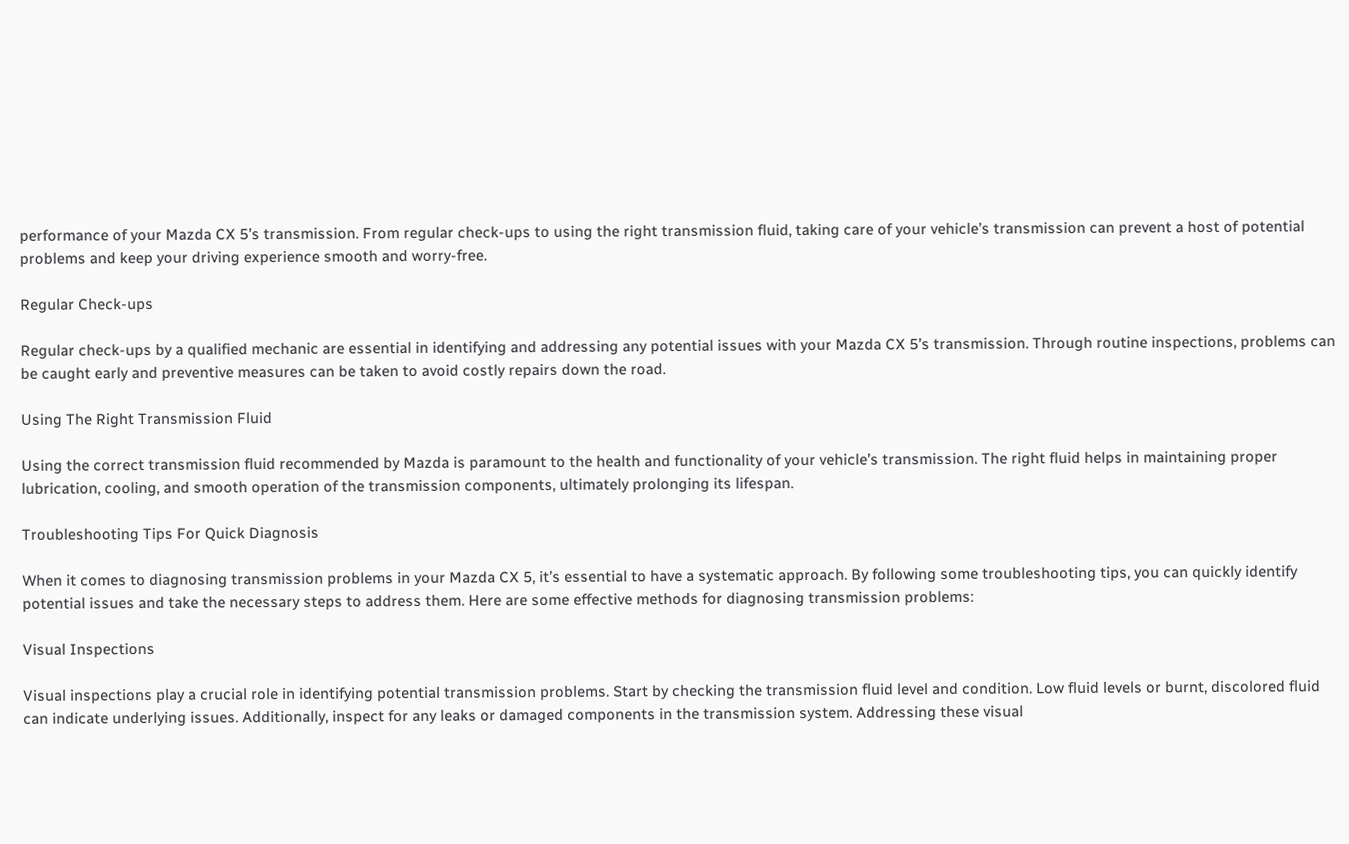performance of your Mazda CX 5’s transmission. From regular check-ups to using the right transmission fluid, taking care of your vehicle’s transmission can prevent a host of potential problems and keep your driving experience smooth and worry-free.

Regular Check-ups

Regular check-ups by a qualified mechanic are essential in identifying and addressing any potential issues with your Mazda CX 5’s transmission. Through routine inspections, problems can be caught early and preventive measures can be taken to avoid costly repairs down the road.

Using The Right Transmission Fluid

Using the correct transmission fluid recommended by Mazda is paramount to the health and functionality of your vehicle’s transmission. The right fluid helps in maintaining proper lubrication, cooling, and smooth operation of the transmission components, ultimately prolonging its lifespan.

Troubleshooting Tips For Quick Diagnosis

When it comes to diagnosing transmission problems in your Mazda CX 5, it’s essential to have a systematic approach. By following some troubleshooting tips, you can quickly identify potential issues and take the necessary steps to address them. Here are some effective methods for diagnosing transmission problems:

Visual Inspections

Visual inspections play a crucial role in identifying potential transmission problems. Start by checking the transmission fluid level and condition. Low fluid levels or burnt, discolored fluid can indicate underlying issues. Additionally, inspect for any leaks or damaged components in the transmission system. Addressing these visual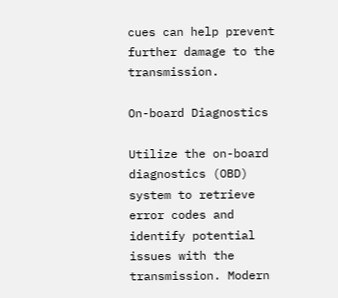cues can help prevent further damage to the transmission.

On-board Diagnostics

Utilize the on-board diagnostics (OBD) system to retrieve error codes and identify potential issues with the transmission. Modern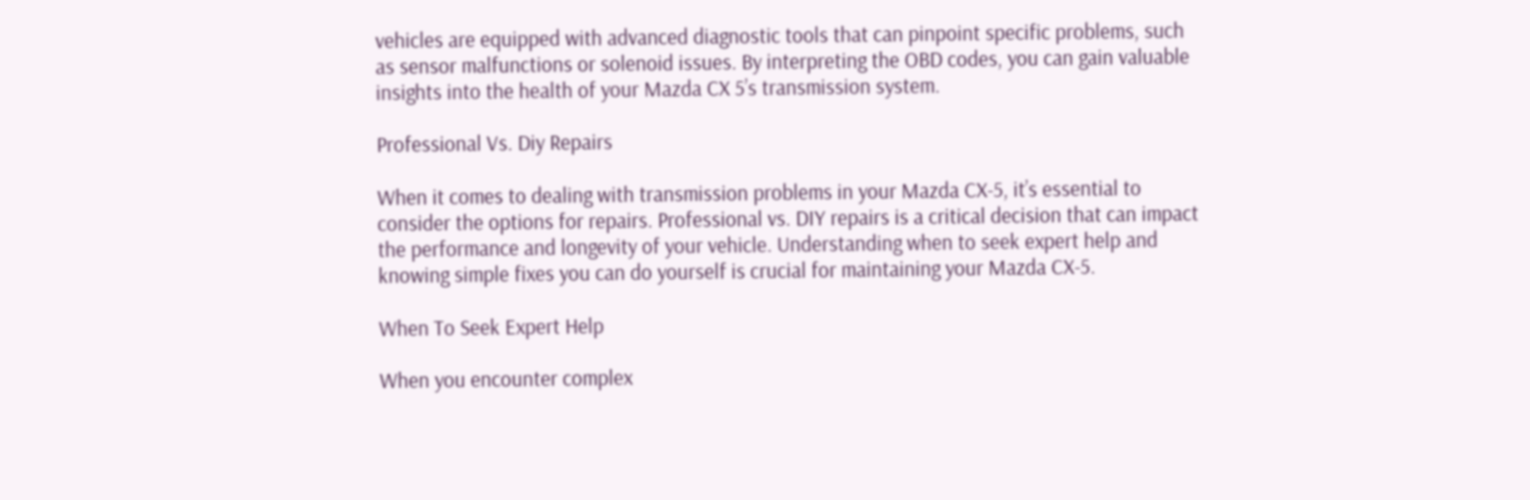vehicles are equipped with advanced diagnostic tools that can pinpoint specific problems, such as sensor malfunctions or solenoid issues. By interpreting the OBD codes, you can gain valuable insights into the health of your Mazda CX 5’s transmission system.

Professional Vs. Diy Repairs

When it comes to dealing with transmission problems in your Mazda CX-5, it’s essential to consider the options for repairs. Professional vs. DIY repairs is a critical decision that can impact the performance and longevity of your vehicle. Understanding when to seek expert help and knowing simple fixes you can do yourself is crucial for maintaining your Mazda CX-5.

When To Seek Expert Help

When you encounter complex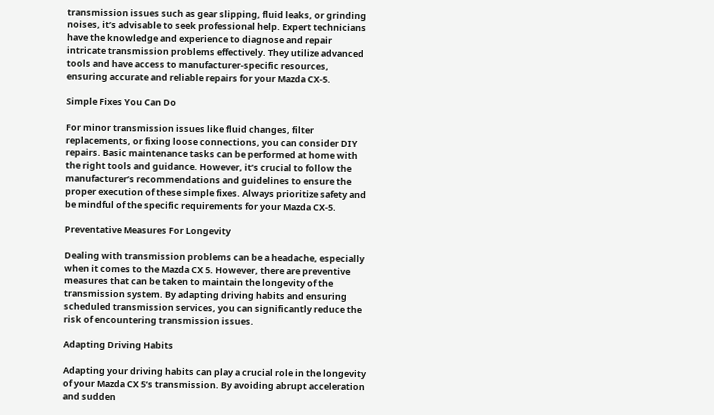transmission issues such as gear slipping, fluid leaks, or grinding noises, it’s advisable to seek professional help. Expert technicians have the knowledge and experience to diagnose and repair intricate transmission problems effectively. They utilize advanced tools and have access to manufacturer-specific resources, ensuring accurate and reliable repairs for your Mazda CX-5.

Simple Fixes You Can Do

For minor transmission issues like fluid changes, filter replacements, or fixing loose connections, you can consider DIY repairs. Basic maintenance tasks can be performed at home with the right tools and guidance. However, it’s crucial to follow the manufacturer’s recommendations and guidelines to ensure the proper execution of these simple fixes. Always prioritize safety and be mindful of the specific requirements for your Mazda CX-5.

Preventative Measures For Longevity

Dealing with transmission problems can be a headache, especially when it comes to the Mazda CX 5. However, there are preventive measures that can be taken to maintain the longevity of the transmission system. By adapting driving habits and ensuring scheduled transmission services, you can significantly reduce the risk of encountering transmission issues.

Adapting Driving Habits

Adapting your driving habits can play a crucial role in the longevity of your Mazda CX 5’s transmission. By avoiding abrupt acceleration and sudden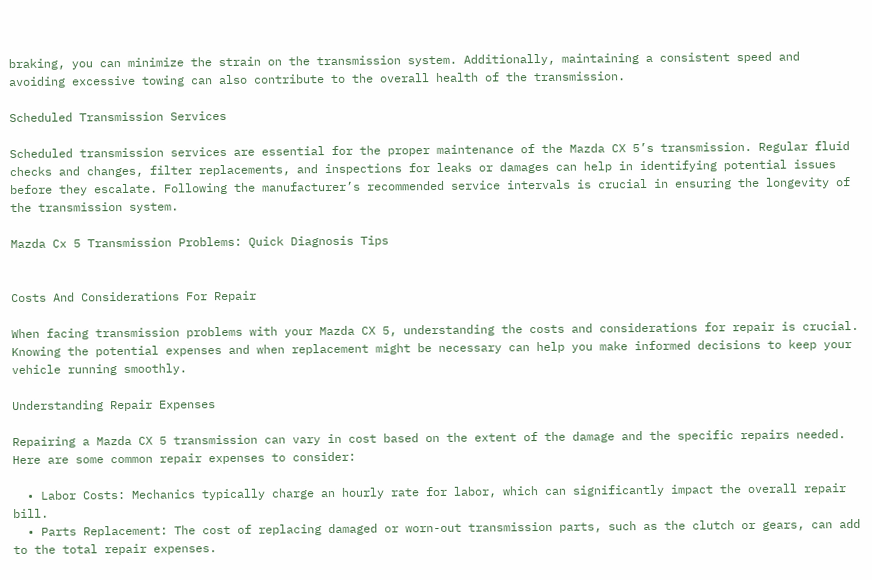braking, you can minimize the strain on the transmission system. Additionally, maintaining a consistent speed and avoiding excessive towing can also contribute to the overall health of the transmission.

Scheduled Transmission Services

Scheduled transmission services are essential for the proper maintenance of the Mazda CX 5’s transmission. Regular fluid checks and changes, filter replacements, and inspections for leaks or damages can help in identifying potential issues before they escalate. Following the manufacturer’s recommended service intervals is crucial in ensuring the longevity of the transmission system.

Mazda Cx 5 Transmission Problems: Quick Diagnosis Tips


Costs And Considerations For Repair

When facing transmission problems with your Mazda CX 5, understanding the costs and considerations for repair is crucial. Knowing the potential expenses and when replacement might be necessary can help you make informed decisions to keep your vehicle running smoothly.

Understanding Repair Expenses

Repairing a Mazda CX 5 transmission can vary in cost based on the extent of the damage and the specific repairs needed. Here are some common repair expenses to consider:

  • Labor Costs: Mechanics typically charge an hourly rate for labor, which can significantly impact the overall repair bill.
  • Parts Replacement: The cost of replacing damaged or worn-out transmission parts, such as the clutch or gears, can add to the total repair expenses.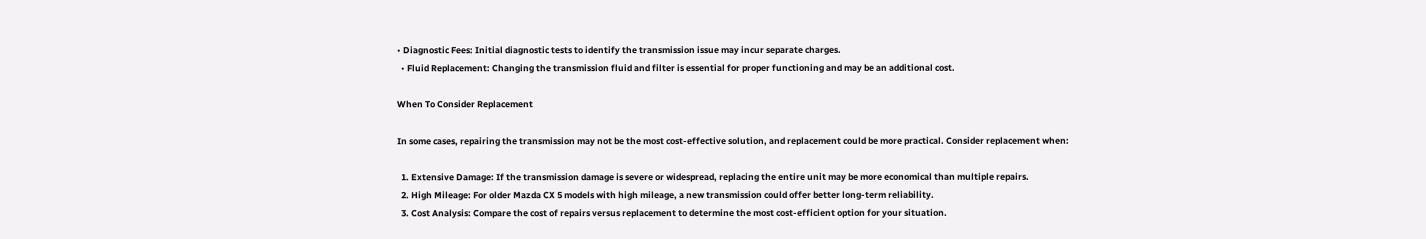• Diagnostic Fees: Initial diagnostic tests to identify the transmission issue may incur separate charges.
  • Fluid Replacement: Changing the transmission fluid and filter is essential for proper functioning and may be an additional cost.

When To Consider Replacement

In some cases, repairing the transmission may not be the most cost-effective solution, and replacement could be more practical. Consider replacement when:

  1. Extensive Damage: If the transmission damage is severe or widespread, replacing the entire unit may be more economical than multiple repairs.
  2. High Mileage: For older Mazda CX 5 models with high mileage, a new transmission could offer better long-term reliability.
  3. Cost Analysis: Compare the cost of repairs versus replacement to determine the most cost-efficient option for your situation.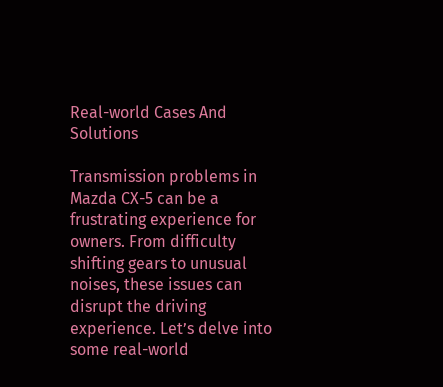Real-world Cases And Solutions

Transmission problems in Mazda CX-5 can be a frustrating experience for owners. From difficulty shifting gears to unusual noises, these issues can disrupt the driving experience. Let’s delve into some real-world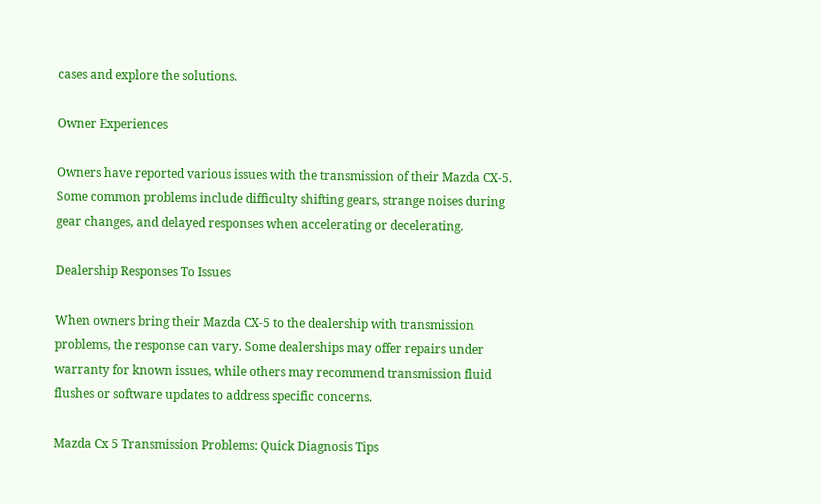cases and explore the solutions.

Owner Experiences

Owners have reported various issues with the transmission of their Mazda CX-5. Some common problems include difficulty shifting gears, strange noises during gear changes, and delayed responses when accelerating or decelerating.

Dealership Responses To Issues

When owners bring their Mazda CX-5 to the dealership with transmission problems, the response can vary. Some dealerships may offer repairs under warranty for known issues, while others may recommend transmission fluid flushes or software updates to address specific concerns.

Mazda Cx 5 Transmission Problems: Quick Diagnosis Tips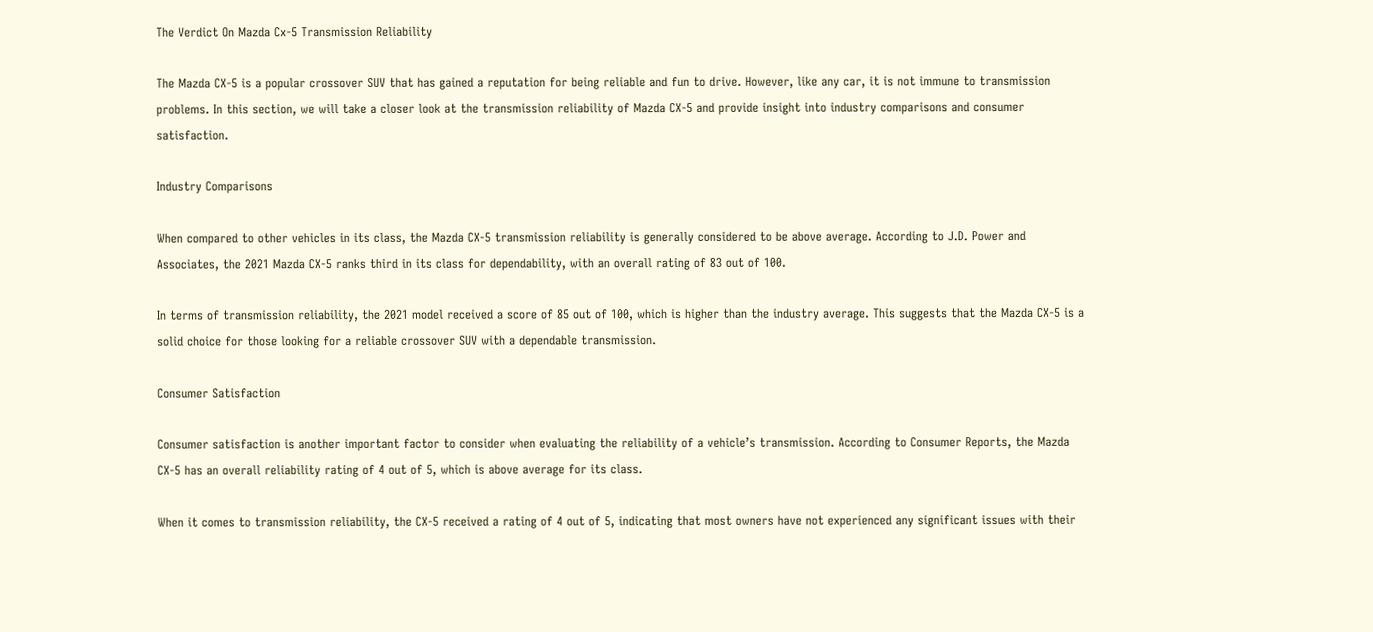The Verdict On Mazda Cx-5 Transmission Reliability

The Mazda CX-5 is a popular crossover SUV that has gained a reputation for being reliable and fun to drive. However, like any car, it is not immune to transmission problems. In this section, we will take a closer look at the transmission reliability of Mazda CX-5 and provide insight into industry comparisons and consumer satisfaction.

Industry Comparisons

When compared to other vehicles in its class, the Mazda CX-5 transmission reliability is generally considered to be above average. According to J.D. Power and Associates, the 2021 Mazda CX-5 ranks third in its class for dependability, with an overall rating of 83 out of 100.

In terms of transmission reliability, the 2021 model received a score of 85 out of 100, which is higher than the industry average. This suggests that the Mazda CX-5 is a solid choice for those looking for a reliable crossover SUV with a dependable transmission.

Consumer Satisfaction

Consumer satisfaction is another important factor to consider when evaluating the reliability of a vehicle’s transmission. According to Consumer Reports, the Mazda CX-5 has an overall reliability rating of 4 out of 5, which is above average for its class.

When it comes to transmission reliability, the CX-5 received a rating of 4 out of 5, indicating that most owners have not experienced any significant issues with their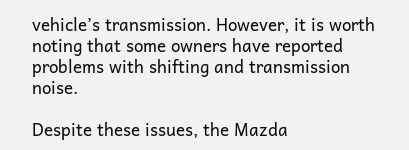vehicle’s transmission. However, it is worth noting that some owners have reported problems with shifting and transmission noise.

Despite these issues, the Mazda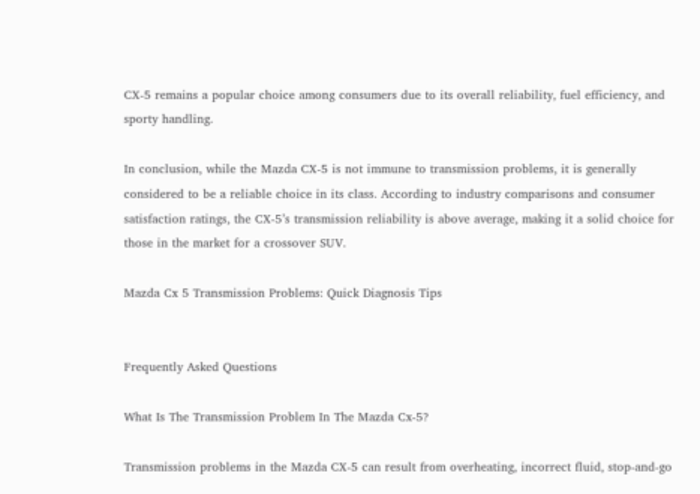CX-5 remains a popular choice among consumers due to its overall reliability, fuel efficiency, and sporty handling.

In conclusion, while the Mazda CX-5 is not immune to transmission problems, it is generally considered to be a reliable choice in its class. According to industry comparisons and consumer satisfaction ratings, the CX-5’s transmission reliability is above average, making it a solid choice for those in the market for a crossover SUV.

Mazda Cx 5 Transmission Problems: Quick Diagnosis Tips


Frequently Asked Questions

What Is The Transmission Problem In The Mazda Cx-5?

Transmission problems in the Mazda CX-5 can result from overheating, incorrect fluid, stop-and-go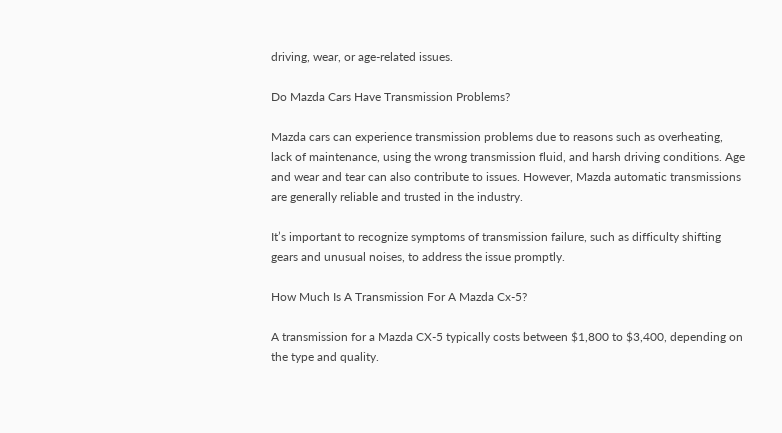driving, wear, or age-related issues.

Do Mazda Cars Have Transmission Problems?

Mazda cars can experience transmission problems due to reasons such as overheating, lack of maintenance, using the wrong transmission fluid, and harsh driving conditions. Age and wear and tear can also contribute to issues. However, Mazda automatic transmissions are generally reliable and trusted in the industry.

It’s important to recognize symptoms of transmission failure, such as difficulty shifting gears and unusual noises, to address the issue promptly.

How Much Is A Transmission For A Mazda Cx-5?

A transmission for a Mazda CX-5 typically costs between $1,800 to $3,400, depending on the type and quality.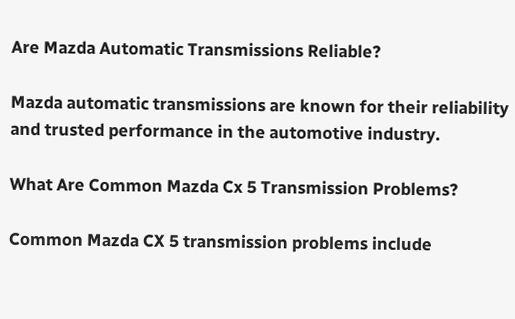Are Mazda Automatic Transmissions Reliable?

Mazda automatic transmissions are known for their reliability and trusted performance in the automotive industry.

What Are Common Mazda Cx 5 Transmission Problems?

Common Mazda CX 5 transmission problems include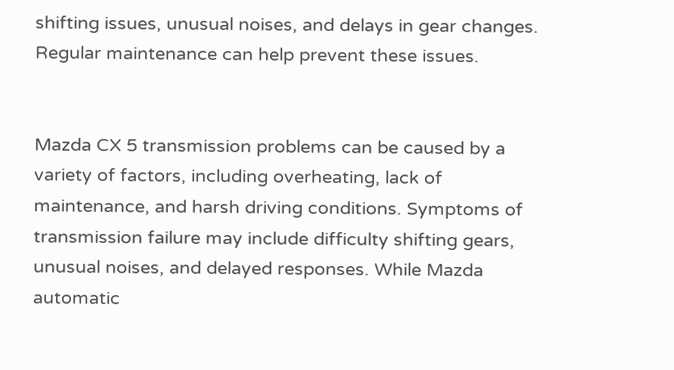shifting issues, unusual noises, and delays in gear changes. Regular maintenance can help prevent these issues.


Mazda CX 5 transmission problems can be caused by a variety of factors, including overheating, lack of maintenance, and harsh driving conditions. Symptoms of transmission failure may include difficulty shifting gears, unusual noises, and delayed responses. While Mazda automatic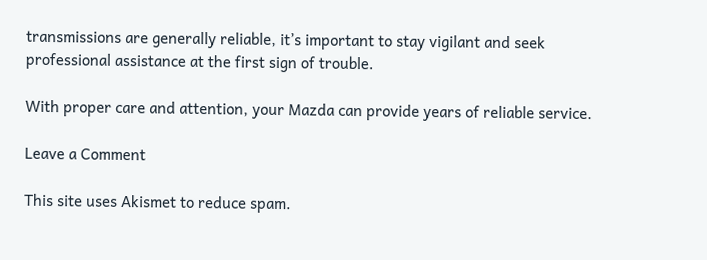transmissions are generally reliable, it’s important to stay vigilant and seek professional assistance at the first sign of trouble.

With proper care and attention, your Mazda can provide years of reliable service.

Leave a Comment

This site uses Akismet to reduce spam.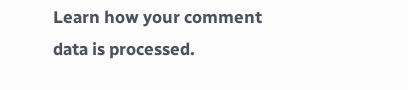Learn how your comment data is processed.